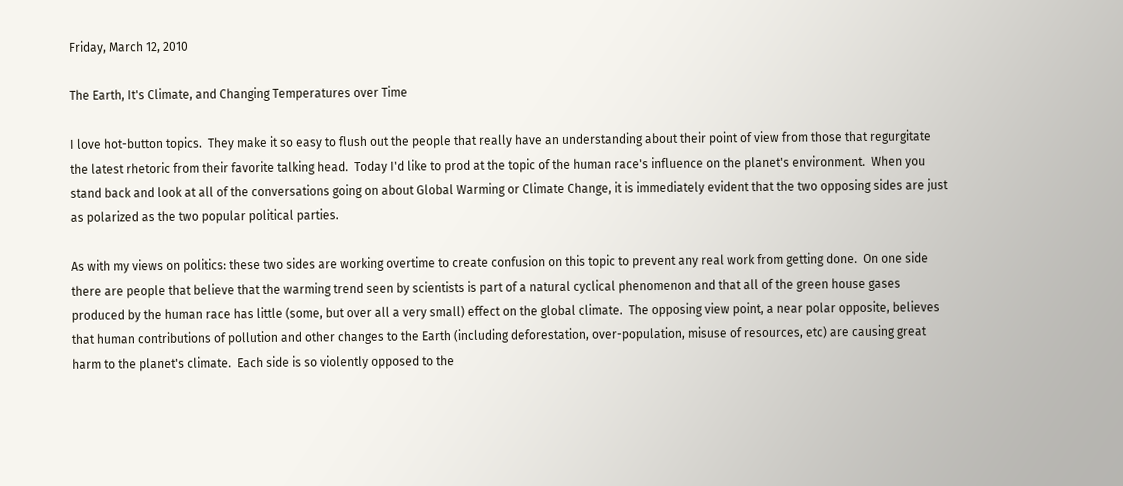Friday, March 12, 2010

The Earth, It's Climate, and Changing Temperatures over Time

I love hot-button topics.  They make it so easy to flush out the people that really have an understanding about their point of view from those that regurgitate the latest rhetoric from their favorite talking head.  Today I'd like to prod at the topic of the human race's influence on the planet's environment.  When you stand back and look at all of the conversations going on about Global Warming or Climate Change, it is immediately evident that the two opposing sides are just as polarized as the two popular political parties.

As with my views on politics: these two sides are working overtime to create confusion on this topic to prevent any real work from getting done.  On one side there are people that believe that the warming trend seen by scientists is part of a natural cyclical phenomenon and that all of the green house gases produced by the human race has little (some, but over all a very small) effect on the global climate.  The opposing view point, a near polar opposite, believes that human contributions of pollution and other changes to the Earth (including deforestation, over-population, misuse of resources, etc) are causing great harm to the planet's climate.  Each side is so violently opposed to the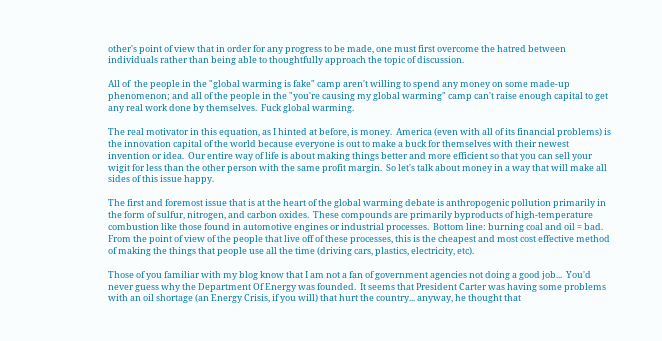other's point of view that in order for any progress to be made, one must first overcome the hatred between individuals rather than being able to thoughtfully approach the topic of discussion.

All of  the people in the "global warming is fake" camp aren't willing to spend any money on some made-up phenomenon; and all of the people in the "you're causing my global warming" camp can't raise enough capital to get any real work done by themselves.  Fuck global warming.

The real motivator in this equation, as I hinted at before, is money.  America (even with all of its financial problems) is the innovation capital of the world because everyone is out to make a buck for themselves with their newest invention or idea.  Our entire way of life is about making things better and more efficient so that you can sell your wigit for less than the other person with the same profit margin.  So let's talk about money in a way that will make all sides of this issue happy.

The first and foremost issue that is at the heart of the global warming debate is anthropogenic pollution primarily in the form of sulfur, nitrogen, and carbon oxides.  These compounds are primarily byproducts of high-temperature combustion like those found in automotive engines or industrial processes.  Bottom line: burning coal and oil = bad.  From the point of view of the people that live off of these processes, this is the cheapest and most cost effective method of making the things that people use all the time (driving cars, plastics, electricity, etc).

Those of you familiar with my blog know that I am not a fan of government agencies not doing a good job...  You'd never guess why the Department Of Energy was founded.  It seems that President Carter was having some problems with an oil shortage (an Energy Crisis, if you will) that hurt the country... anyway, he thought that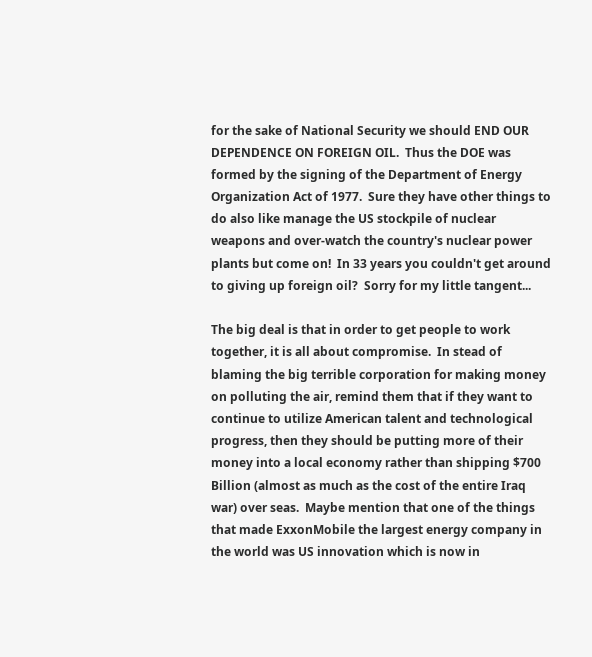for the sake of National Security we should END OUR DEPENDENCE ON FOREIGN OIL.  Thus the DOE was formed by the signing of the Department of Energy Organization Act of 1977.  Sure they have other things to do also like manage the US stockpile of nuclear weapons and over-watch the country's nuclear power plants but come on!  In 33 years you couldn't get around to giving up foreign oil?  Sorry for my little tangent...

The big deal is that in order to get people to work together, it is all about compromise.  In stead of blaming the big terrible corporation for making money on polluting the air, remind them that if they want to continue to utilize American talent and technological progress, then they should be putting more of their money into a local economy rather than shipping $700 Billion (almost as much as the cost of the entire Iraq war) over seas.  Maybe mention that one of the things that made ExxonMobile the largest energy company in the world was US innovation which is now in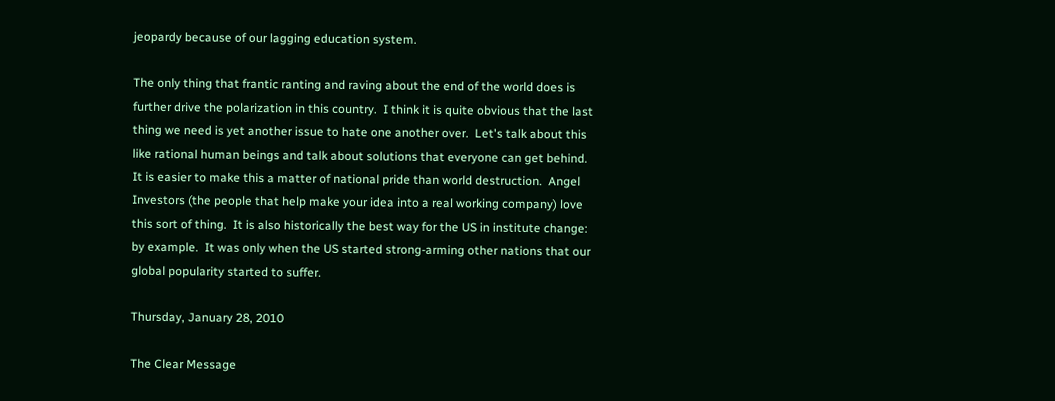jeopardy because of our lagging education system.

The only thing that frantic ranting and raving about the end of the world does is further drive the polarization in this country.  I think it is quite obvious that the last thing we need is yet another issue to hate one another over.  Let's talk about this like rational human beings and talk about solutions that everyone can get behind.  It is easier to make this a matter of national pride than world destruction.  Angel Investors (the people that help make your idea into a real working company) love this sort of thing.  It is also historically the best way for the US in institute change: by example.  It was only when the US started strong-arming other nations that our global popularity started to suffer.

Thursday, January 28, 2010

The Clear Message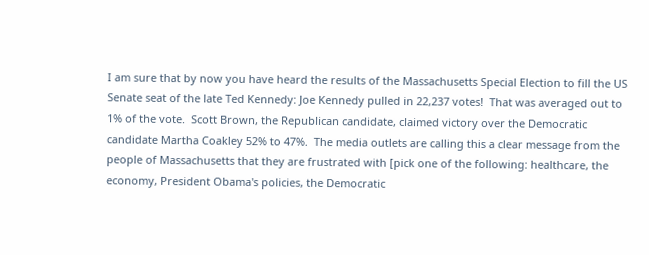I am sure that by now you have heard the results of the Massachusetts Special Election to fill the US Senate seat of the late Ted Kennedy: Joe Kennedy pulled in 22,237 votes!  That was averaged out to 1% of the vote.  Scott Brown, the Republican candidate, claimed victory over the Democratic candidate Martha Coakley 52% to 47%.  The media outlets are calling this a clear message from the people of Massachusetts that they are frustrated with [pick one of the following: healthcare, the economy, President Obama's policies, the Democratic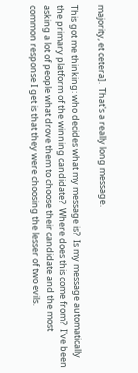majority, et cetera].  That's a really long message.

This got me thinking: who decides what my message is?  Is my message automatically the primary platform of the winning candidate?  Where does this come from?  I've been asking a lot of people what drove them to choose their candidate and the most common response I get is that they were choosing the lesser of two evils.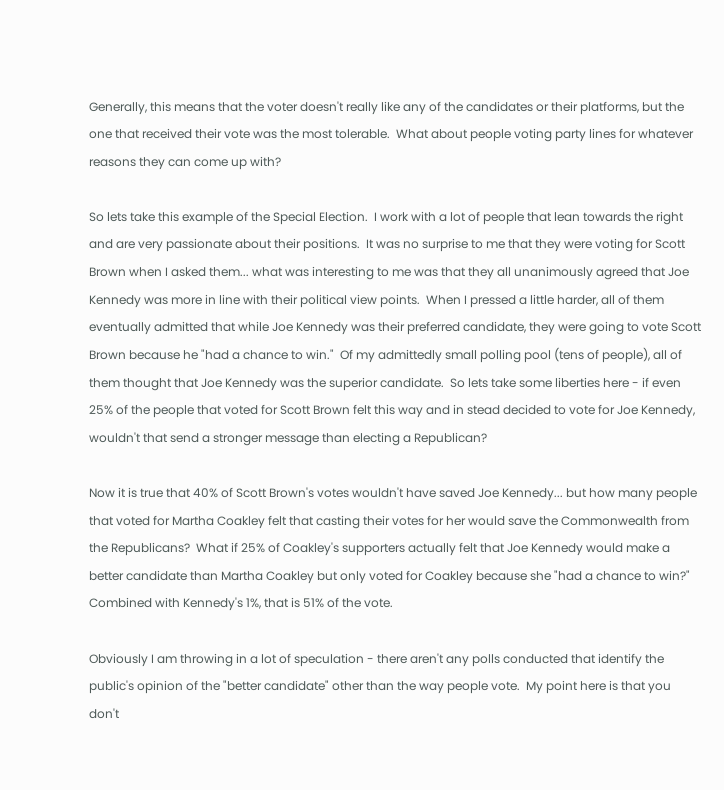Generally, this means that the voter doesn't really like any of the candidates or their platforms, but the one that received their vote was the most tolerable.  What about people voting party lines for whatever reasons they can come up with?

So lets take this example of the Special Election.  I work with a lot of people that lean towards the right and are very passionate about their positions.  It was no surprise to me that they were voting for Scott Brown when I asked them... what was interesting to me was that they all unanimously agreed that Joe Kennedy was more in line with their political view points.  When I pressed a little harder, all of them eventually admitted that while Joe Kennedy was their preferred candidate, they were going to vote Scott Brown because he "had a chance to win."  Of my admittedly small polling pool (tens of people), all of them thought that Joe Kennedy was the superior candidate.  So lets take some liberties here - if even 25% of the people that voted for Scott Brown felt this way and in stead decided to vote for Joe Kennedy, wouldn't that send a stronger message than electing a Republican?

Now it is true that 40% of Scott Brown's votes wouldn't have saved Joe Kennedy... but how many people that voted for Martha Coakley felt that casting their votes for her would save the Commonwealth from the Republicans?  What if 25% of Coakley's supporters actually felt that Joe Kennedy would make a better candidate than Martha Coakley but only voted for Coakley because she "had a chance to win?"  Combined with Kennedy's 1%, that is 51% of the vote.

Obviously I am throwing in a lot of speculation - there aren't any polls conducted that identify the public's opinion of the "better candidate" other than the way people vote.  My point here is that you don't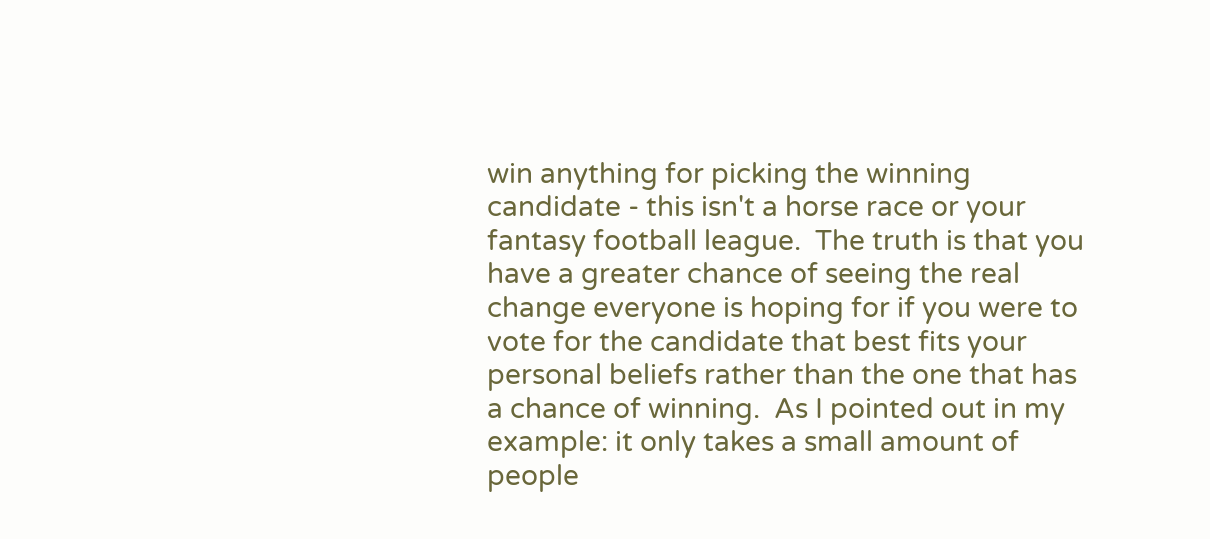win anything for picking the winning candidate - this isn't a horse race or your fantasy football league.  The truth is that you have a greater chance of seeing the real change everyone is hoping for if you were to vote for the candidate that best fits your personal beliefs rather than the one that has a chance of winning.  As I pointed out in my example: it only takes a small amount of people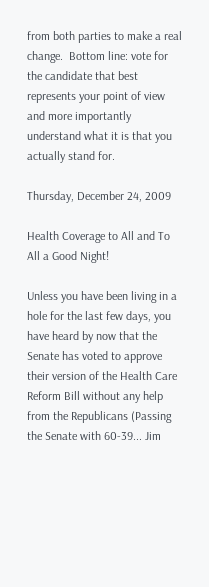from both parties to make a real change.  Bottom line: vote for the candidate that best represents your point of view and more importantly understand what it is that you actually stand for.

Thursday, December 24, 2009

Health Coverage to All and To All a Good Night!

Unless you have been living in a hole for the last few days, you have heard by now that the Senate has voted to approve their version of the Health Care Reform Bill without any help from the Republicans (Passing the Senate with 60-39... Jim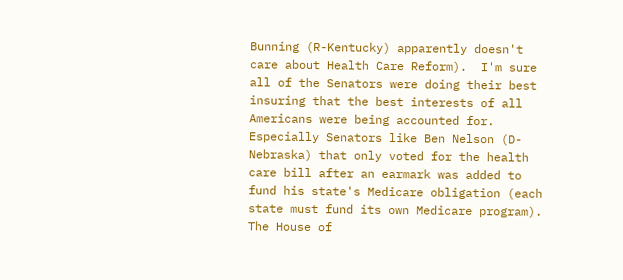Bunning (R-Kentucky) apparently doesn't care about Health Care Reform).  I'm sure all of the Senators were doing their best insuring that the best interests of all Americans were being accounted for.  Especially Senators like Ben Nelson (D-Nebraska) that only voted for the health care bill after an earmark was added to fund his state's Medicare obligation (each state must fund its own Medicare program).  The House of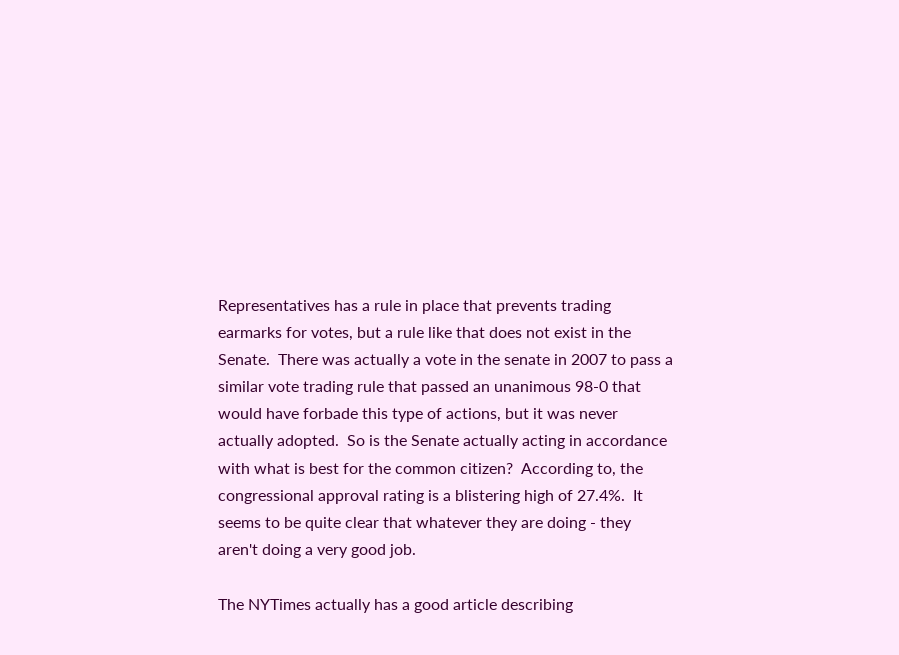Representatives has a rule in place that prevents trading earmarks for votes, but a rule like that does not exist in the Senate.  There was actually a vote in the senate in 2007 to pass a similar vote trading rule that passed an unanimous 98-0 that would have forbade this type of actions, but it was never actually adopted.  So is the Senate actually acting in accordance with what is best for the common citizen?  According to, the congressional approval rating is a blistering high of 27.4%.  It seems to be quite clear that whatever they are doing - they aren't doing a very good job.

The NYTimes actually has a good article describing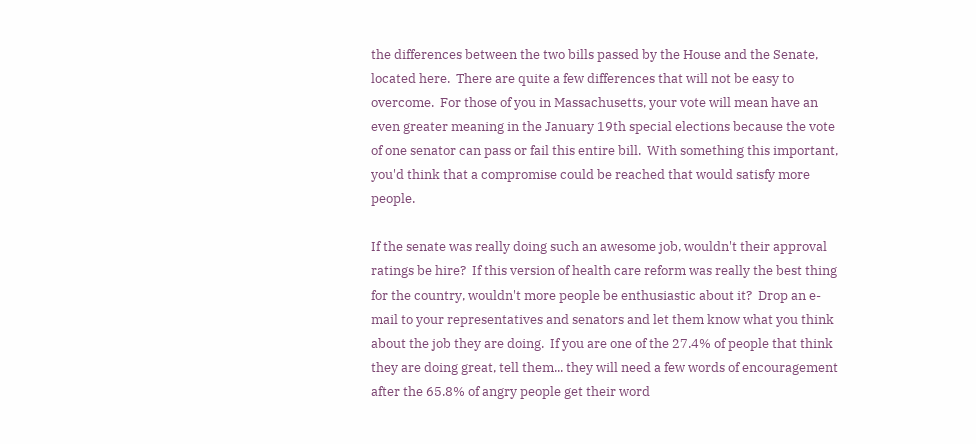the differences between the two bills passed by the House and the Senate, located here.  There are quite a few differences that will not be easy to overcome.  For those of you in Massachusetts, your vote will mean have an even greater meaning in the January 19th special elections because the vote of one senator can pass or fail this entire bill.  With something this important, you'd think that a compromise could be reached that would satisfy more people.

If the senate was really doing such an awesome job, wouldn't their approval ratings be hire?  If this version of health care reform was really the best thing for the country, wouldn't more people be enthusiastic about it?  Drop an e-mail to your representatives and senators and let them know what you think about the job they are doing.  If you are one of the 27.4% of people that think they are doing great, tell them... they will need a few words of encouragement after the 65.8% of angry people get their word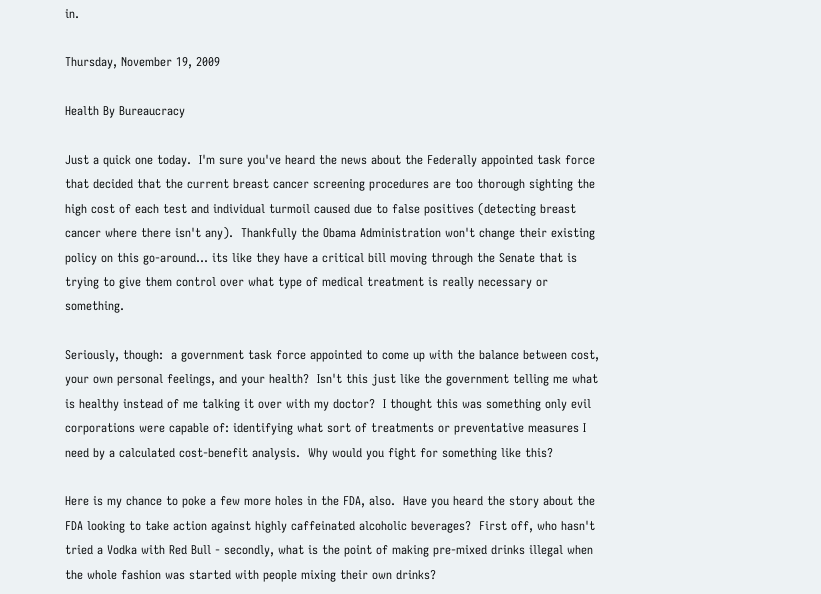in.

Thursday, November 19, 2009

Health By Bureaucracy

Just a quick one today.  I'm sure you've heard the news about the Federally appointed task force that decided that the current breast cancer screening procedures are too thorough sighting the high cost of each test and individual turmoil caused due to false positives (detecting breast cancer where there isn't any).  Thankfully the Obama Administration won't change their existing policy on this go-around... its like they have a critical bill moving through the Senate that is trying to give them control over what type of medical treatment is really necessary or something.

Seriously, though:  a government task force appointed to come up with the balance between cost, your own personal feelings, and your health?  Isn't this just like the government telling me what is healthy instead of me talking it over with my doctor?  I thought this was something only evil corporations were capable of: identifying what sort of treatments or preventative measures I need by a calculated cost-benefit analysis.  Why would you fight for something like this?

Here is my chance to poke a few more holes in the FDA, also.  Have you heard the story about the FDA looking to take action against highly caffeinated alcoholic beverages?  First off, who hasn't tried a Vodka with Red Bull - secondly, what is the point of making pre-mixed drinks illegal when the whole fashion was started with people mixing their own drinks?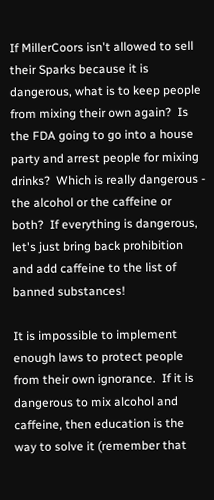If MillerCoors isn't allowed to sell their Sparks because it is dangerous, what is to keep people from mixing their own again?  Is the FDA going to go into a house party and arrest people for mixing drinks?  Which is really dangerous - the alcohol or the caffeine or both?  If everything is dangerous, let's just bring back prohibition and add caffeine to the list of banned substances!

It is impossible to implement enough laws to protect people from their own ignorance.  If it is dangerous to mix alcohol and caffeine, then education is the way to solve it (remember that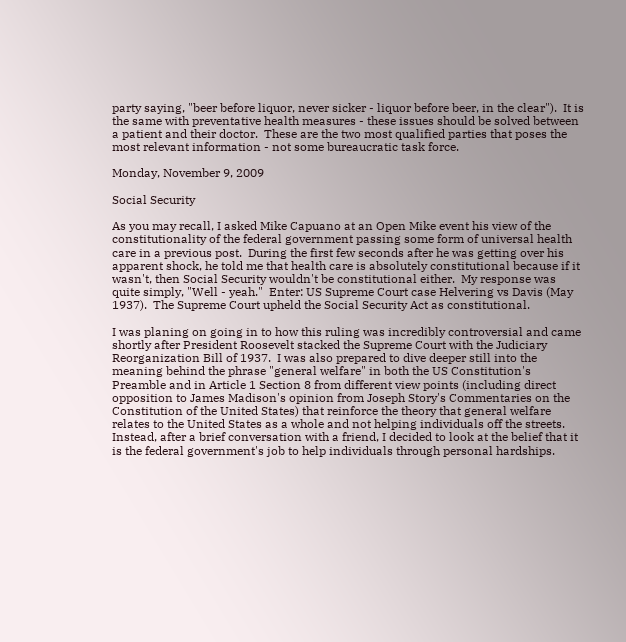party saying, "beer before liquor, never sicker - liquor before beer, in the clear").  It is the same with preventative health measures - these issues should be solved between a patient and their doctor.  These are the two most qualified parties that poses the most relevant information - not some bureaucratic task force.

Monday, November 9, 2009

Social Security

As you may recall, I asked Mike Capuano at an Open Mike event his view of the constitutionality of the federal government passing some form of universal health care in a previous post.  During the first few seconds after he was getting over his apparent shock, he told me that health care is absolutely constitutional because if it wasn't, then Social Security wouldn't be constitutional either.  My response was quite simply, "Well - yeah."  Enter: US Supreme Court case Helvering vs Davis (May 1937).  The Supreme Court upheld the Social Security Act as constitutional.

I was planing on going in to how this ruling was incredibly controversial and came shortly after President Roosevelt stacked the Supreme Court with the Judiciary Reorganization Bill of 1937.  I was also prepared to dive deeper still into the meaning behind the phrase "general welfare" in both the US Constitution's Preamble and in Article 1 Section 8 from different view points (including direct opposition to James Madison's opinion from Joseph Story's Commentaries on the Constitution of the United States) that reinforce the theory that general welfare relates to the United States as a whole and not helping individuals off the streets.  Instead, after a brief conversation with a friend, I decided to look at the belief that it is the federal government's job to help individuals through personal hardships.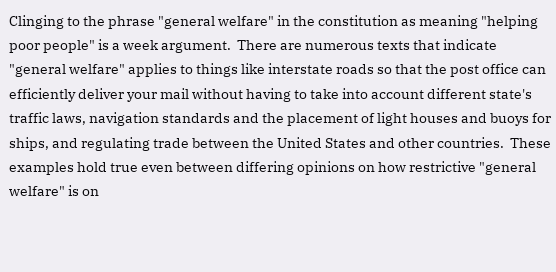Clinging to the phrase "general welfare" in the constitution as meaning "helping poor people" is a week argument.  There are numerous texts that indicate "general welfare" applies to things like interstate roads so that the post office can efficiently deliver your mail without having to take into account different state's traffic laws, navigation standards and the placement of light houses and buoys for ships, and regulating trade between the United States and other countries.  These examples hold true even between differing opinions on how restrictive "general welfare" is on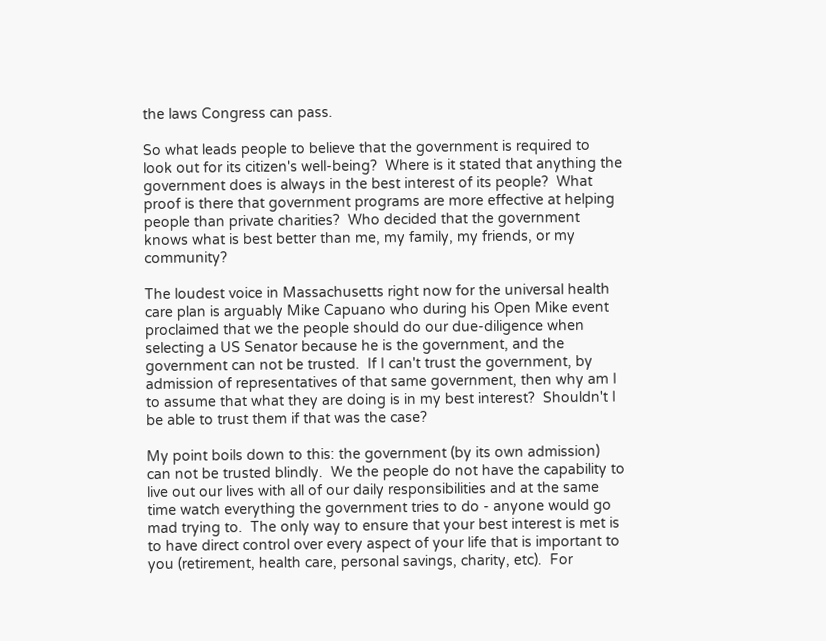the laws Congress can pass.

So what leads people to believe that the government is required to look out for its citizen's well-being?  Where is it stated that anything the government does is always in the best interest of its people?  What proof is there that government programs are more effective at helping people than private charities?  Who decided that the government knows what is best better than me, my family, my friends, or my community?

The loudest voice in Massachusetts right now for the universal health care plan is arguably Mike Capuano who during his Open Mike event proclaimed that we the people should do our due-diligence when selecting a US Senator because he is the government, and the government can not be trusted.  If I can't trust the government, by admission of representatives of that same government, then why am I to assume that what they are doing is in my best interest?  Shouldn't I be able to trust them if that was the case?

My point boils down to this: the government (by its own admission) can not be trusted blindly.  We the people do not have the capability to live out our lives with all of our daily responsibilities and at the same time watch everything the government tries to do - anyone would go mad trying to.  The only way to ensure that your best interest is met is to have direct control over every aspect of your life that is important to you (retirement, health care, personal savings, charity, etc).  For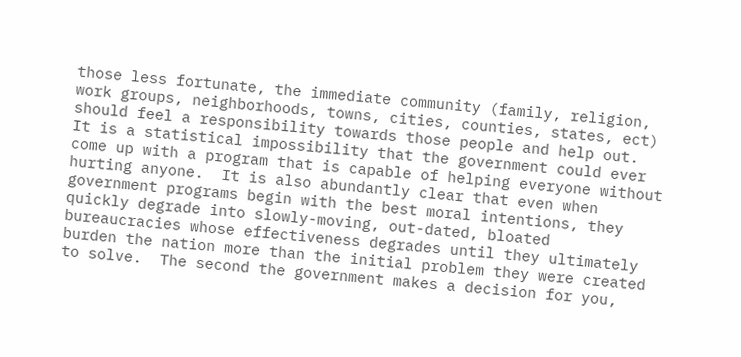those less fortunate, the immediate community (family, religion, work groups, neighborhoods, towns, cities, counties, states, ect) should feel a responsibility towards those people and help out.  It is a statistical impossibility that the government could ever come up with a program that is capable of helping everyone without hurting anyone.  It is also abundantly clear that even when government programs begin with the best moral intentions, they quickly degrade into slowly-moving, out-dated, bloated bureaucracies whose effectiveness degrades until they ultimately burden the nation more than the initial problem they were created to solve.  The second the government makes a decision for you,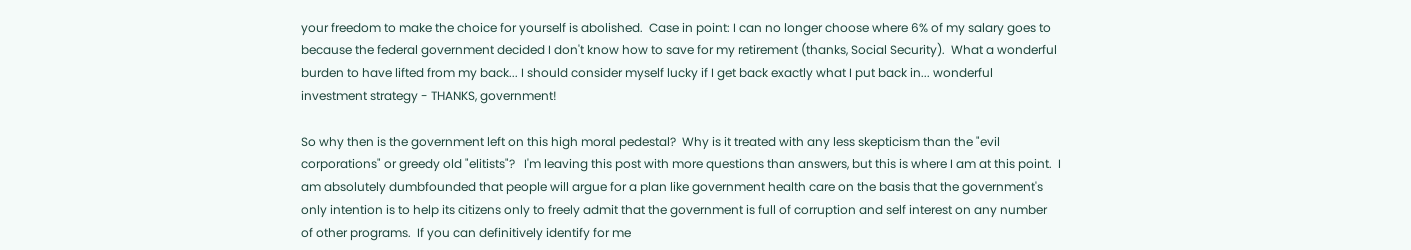your freedom to make the choice for yourself is abolished.  Case in point: I can no longer choose where 6% of my salary goes to because the federal government decided I don't know how to save for my retirement (thanks, Social Security).  What a wonderful burden to have lifted from my back... I should consider myself lucky if I get back exactly what I put back in... wonderful investment strategy - THANKS, government!

So why then is the government left on this high moral pedestal?  Why is it treated with any less skepticism than the "evil corporations" or greedy old "elitists"?   I'm leaving this post with more questions than answers, but this is where I am at this point.  I am absolutely dumbfounded that people will argue for a plan like government health care on the basis that the government's only intention is to help its citizens only to freely admit that the government is full of corruption and self interest on any number of other programs.  If you can definitively identify for me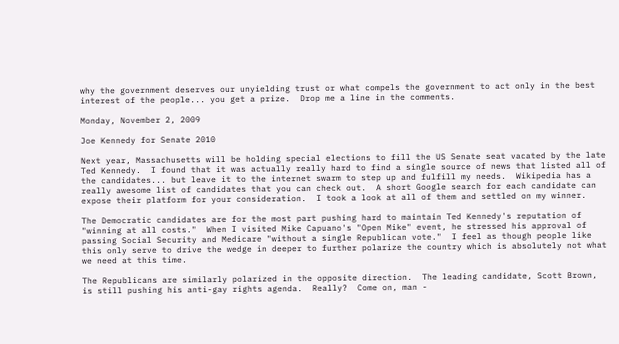why the government deserves our unyielding trust or what compels the government to act only in the best interest of the people... you get a prize.  Drop me a line in the comments.

Monday, November 2, 2009

Joe Kennedy for Senate 2010

Next year, Massachusetts will be holding special elections to fill the US Senate seat vacated by the late Ted Kennedy.  I found that it was actually really hard to find a single source of news that listed all of the candidates... but leave it to the internet swarm to step up and fulfill my needs.  Wikipedia has a really awesome list of candidates that you can check out.  A short Google search for each candidate can expose their platform for your consideration.  I took a look at all of them and settled on my winner.

The Democratic candidates are for the most part pushing hard to maintain Ted Kennedy's reputation of "winning at all costs."  When I visited Mike Capuano's "Open Mike" event, he stressed his approval of passing Social Security and Medicare "without a single Republican vote."  I feel as though people like this only serve to drive the wedge in deeper to further polarize the country which is absolutely not what we need at this time.

The Republicans are similarly polarized in the opposite direction.  The leading candidate, Scott Brown, is still pushing his anti-gay rights agenda.  Really?  Come on, man -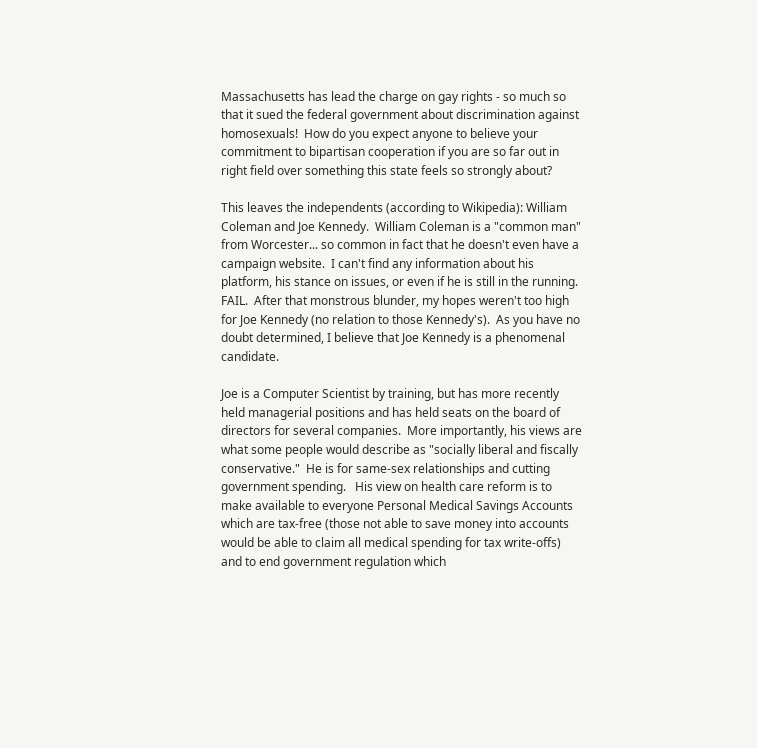Massachusetts has lead the charge on gay rights - so much so that it sued the federal government about discrimination against homosexuals!  How do you expect anyone to believe your commitment to bipartisan cooperation if you are so far out in right field over something this state feels so strongly about?

This leaves the independents (according to Wikipedia): William Coleman and Joe Kennedy.  William Coleman is a "common man" from Worcester... so common in fact that he doesn't even have a campaign website.  I can't find any information about his platform, his stance on issues, or even if he is still in the running.  FAIL.  After that monstrous blunder, my hopes weren't too high for Joe Kennedy (no relation to those Kennedy's).  As you have no doubt determined, I believe that Joe Kennedy is a phenomenal candidate.

Joe is a Computer Scientist by training, but has more recently held managerial positions and has held seats on the board of directors for several companies.  More importantly, his views are what some people would describe as "socially liberal and fiscally conservative."  He is for same-sex relationships and cutting government spending.   His view on health care reform is to make available to everyone Personal Medical Savings Accounts which are tax-free (those not able to save money into accounts would be able to claim all medical spending for tax write-offs) and to end government regulation which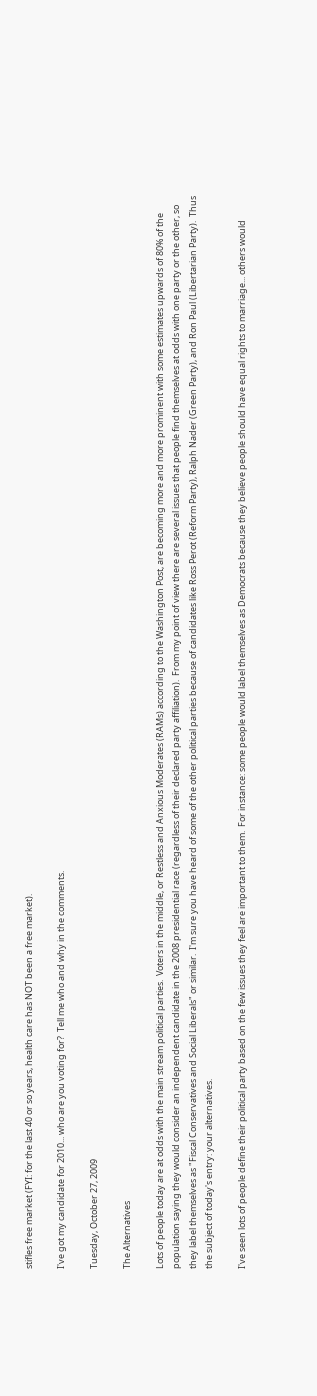stifles free market (FYI: for the last 40 or so years, health care has NOT been a free market).

I've got my candidate for 2010... who are you voting for?  Tell me who and why in the comments.

Tuesday, October 27, 2009

The Alternatives

Lots of people today are at odds with the main stream political parties.  Voters in the middle, or Restless and Anxious Moderates (RAMs) according to the Washington Post, are becoming more and more prominent with some estimates upwards of 80% of the population saying they would consider an independent candidate in the 2008 presidential race (regardless of their declared party affiliation).  From my point of view there are several issues that people find themselves at odds with one party or the other, so they label themselves as "Fiscal Conservatives and Social Liberals" or similar.  I'm sure you have heard of some of the other political parties because of candidates like Ross Perot (Reform Party), Ralph Nader (Green Party), and Ron Paul (Libertarian Party).  Thus the subject of today's entry: your alternatives.

I've seen lots of people define their political party based on the few issues they feel are important to them.  For instance: some people would label themselves as Democrats because they believe people should have equal rights to marriage... others would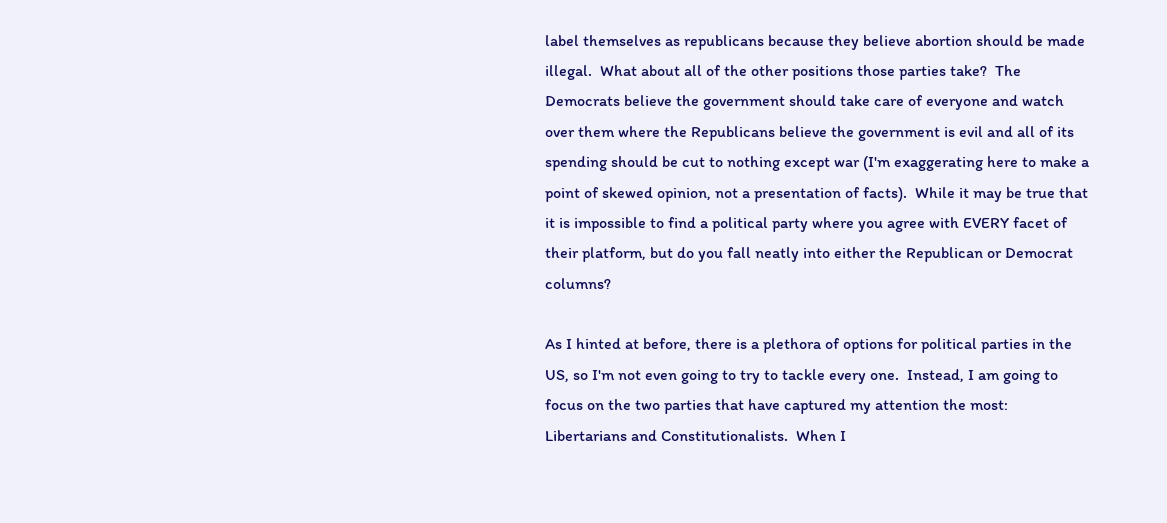label themselves as republicans because they believe abortion should be made illegal.  What about all of the other positions those parties take?  The Democrats believe the government should take care of everyone and watch over them where the Republicans believe the government is evil and all of its spending should be cut to nothing except war (I'm exaggerating here to make a point of skewed opinion, not a presentation of facts).  While it may be true that it is impossible to find a political party where you agree with EVERY facet of their platform, but do you fall neatly into either the Republican or Democrat columns?

As I hinted at before, there is a plethora of options for political parties in the US, so I'm not even going to try to tackle every one.  Instead, I am going to focus on the two parties that have captured my attention the most: Libertarians and Constitutionalists.  When I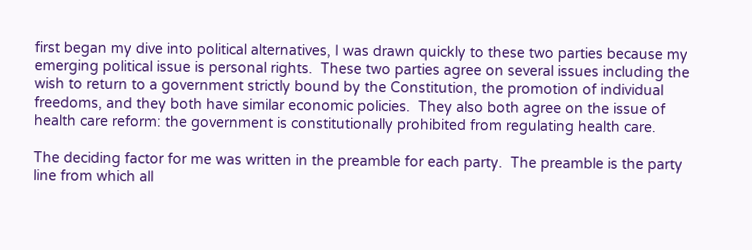first began my dive into political alternatives, I was drawn quickly to these two parties because my emerging political issue is personal rights.  These two parties agree on several issues including the wish to return to a government strictly bound by the Constitution, the promotion of individual freedoms, and they both have similar economic policies.  They also both agree on the issue of health care reform: the government is constitutionally prohibited from regulating health care.

The deciding factor for me was written in the preamble for each party.  The preamble is the party line from which all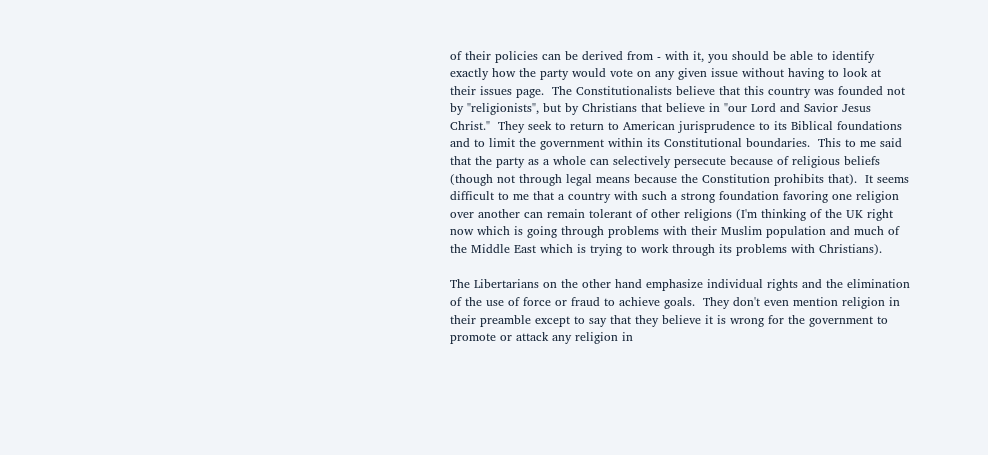of their policies can be derived from - with it, you should be able to identify exactly how the party would vote on any given issue without having to look at their issues page.  The Constitutionalists believe that this country was founded not by "religionists", but by Christians that believe in "our Lord and Savior Jesus Christ."  They seek to return to American jurisprudence to its Biblical foundations and to limit the government within its Constitutional boundaries.  This to me said that the party as a whole can selectively persecute because of religious beliefs (though not through legal means because the Constitution prohibits that).  It seems difficult to me that a country with such a strong foundation favoring one religion over another can remain tolerant of other religions (I'm thinking of the UK right now which is going through problems with their Muslim population and much of the Middle East which is trying to work through its problems with Christians).

The Libertarians on the other hand emphasize individual rights and the elimination of the use of force or fraud to achieve goals.  They don't even mention religion in their preamble except to say that they believe it is wrong for the government to promote or attack any religion in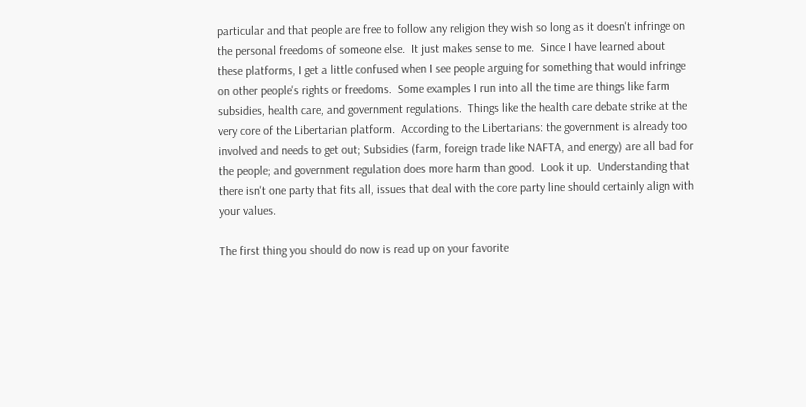particular and that people are free to follow any religion they wish so long as it doesn't infringe on the personal freedoms of someone else.  It just makes sense to me.  Since I have learned about these platforms, I get a little confused when I see people arguing for something that would infringe on other people's rights or freedoms.  Some examples I run into all the time are things like farm subsidies, health care, and government regulations.  Things like the health care debate strike at the very core of the Libertarian platform.  According to the Libertarians: the government is already too involved and needs to get out; Subsidies (farm, foreign trade like NAFTA, and energy) are all bad for the people; and government regulation does more harm than good.  Look it up.  Understanding that there isn't one party that fits all, issues that deal with the core party line should certainly align with your values.

The first thing you should do now is read up on your favorite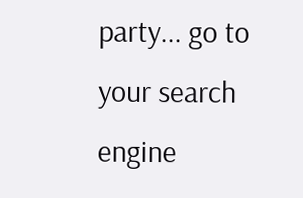party... go to your search engine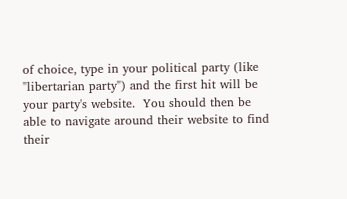of choice, type in your political party (like "libertarian party") and the first hit will be your party's website.  You should then be able to navigate around their website to find their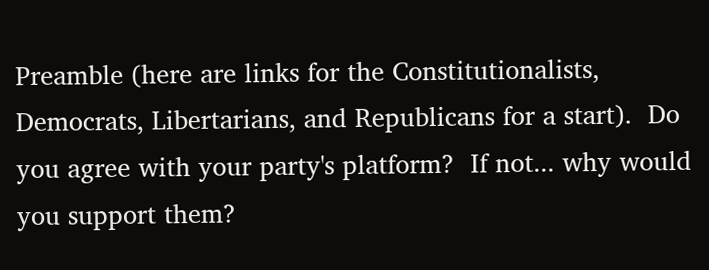Preamble (here are links for the Constitutionalists, Democrats, Libertarians, and Republicans for a start).  Do you agree with your party's platform?  If not... why would you support them?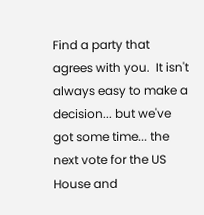Find a party that agrees with you.  It isn't always easy to make a decision... but we've got some time... the next vote for the US House and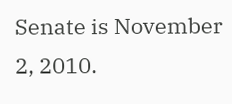Senate is November 2, 2010.